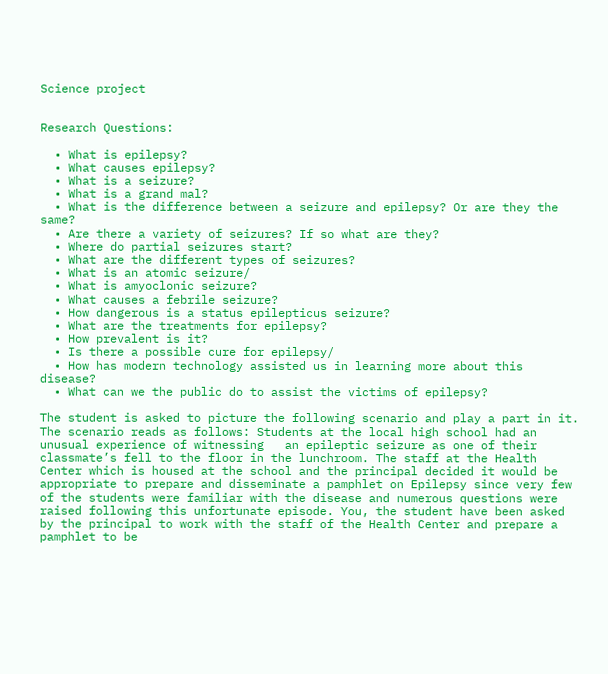Science project


Research Questions:

  • What is epilepsy?
  • What causes epilepsy?
  • What is a seizure?
  • What is a grand mal?
  • What is the difference between a seizure and epilepsy? Or are they the same?
  • Are there a variety of seizures? If so what are they?
  • Where do partial seizures start?
  • What are the different types of seizures?
  • What is an atomic seizure/
  • What is amyoclonic seizure?
  • What causes a febrile seizure?
  • How dangerous is a status epilepticus seizure?
  • What are the treatments for epilepsy?
  • How prevalent is it?
  • Is there a possible cure for epilepsy/
  • How has modern technology assisted us in learning more about this disease?
  • What can we the public do to assist the victims of epilepsy?

The student is asked to picture the following scenario and play a part in it. The scenario reads as follows: Students at the local high school had an unusual experience of witnessing   an epileptic seizure as one of their classmate’s fell to the floor in the lunchroom. The staff at the Health Center which is housed at the school and the principal decided it would be appropriate to prepare and disseminate a pamphlet on Epilepsy since very few of the students were familiar with the disease and numerous questions were raised following this unfortunate episode. You, the student have been asked by the principal to work with the staff of the Health Center and prepare a pamphlet to be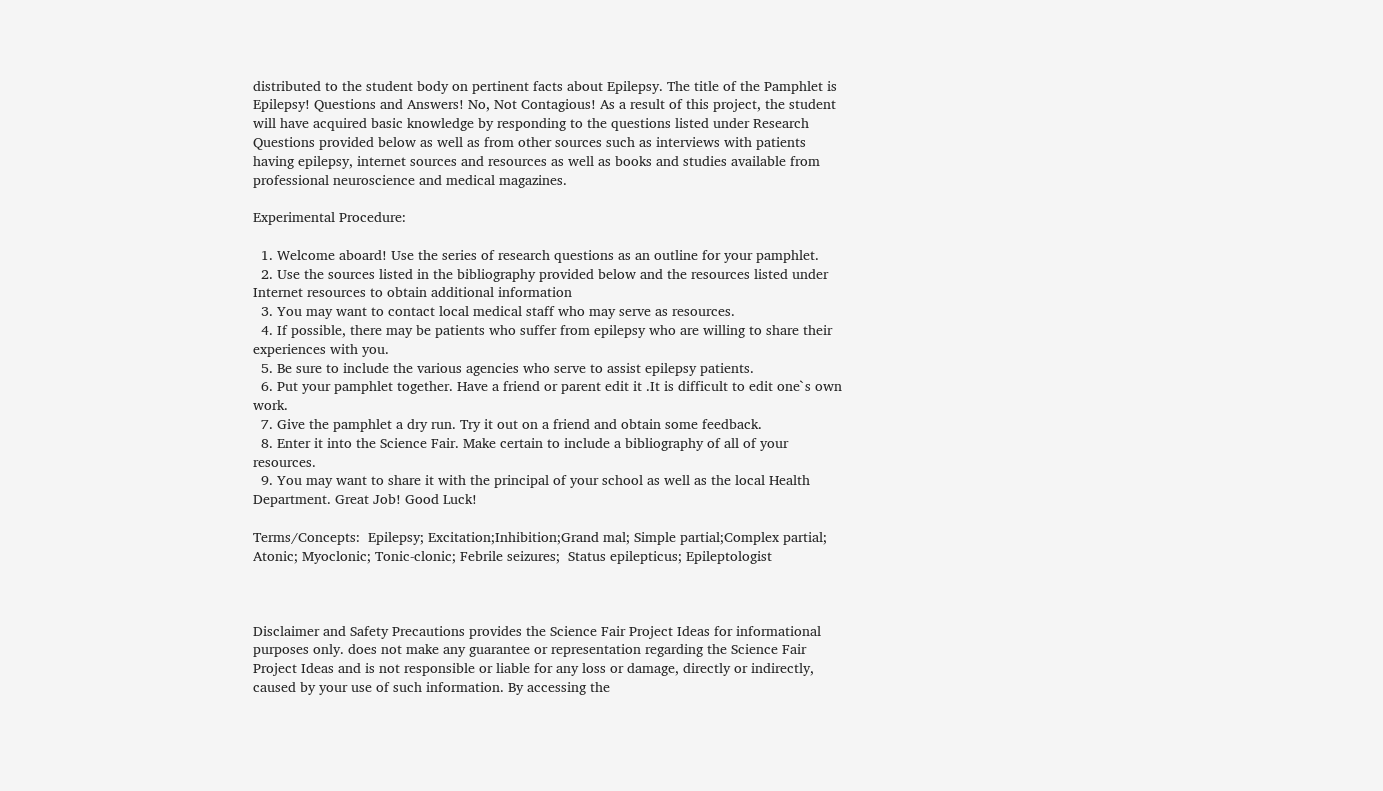distributed to the student body on pertinent facts about Epilepsy. The title of the Pamphlet is Epilepsy! Questions and Answers! No, Not Contagious! As a result of this project, the student will have acquired basic knowledge by responding to the questions listed under Research Questions provided below as well as from other sources such as interviews with patients having epilepsy, internet sources and resources as well as books and studies available from professional neuroscience and medical magazines.

Experimental Procedure:

  1. Welcome aboard! Use the series of research questions as an outline for your pamphlet.
  2. Use the sources listed in the bibliography provided below and the resources listed under Internet resources to obtain additional information
  3. You may want to contact local medical staff who may serve as resources.
  4. If possible, there may be patients who suffer from epilepsy who are willing to share their experiences with you.
  5. Be sure to include the various agencies who serve to assist epilepsy patients.
  6. Put your pamphlet together. Have a friend or parent edit it .It is difficult to edit one`s own work.
  7. Give the pamphlet a dry run. Try it out on a friend and obtain some feedback.
  8. Enter it into the Science Fair. Make certain to include a bibliography of all of your resources.
  9. You may want to share it with the principal of your school as well as the local Health Department. Great Job! Good Luck!

Terms/Concepts:  Epilepsy; Excitation;Inhibition;Grand mal; Simple partial;Complex partial;  Atonic; Myoclonic; Tonic-clonic; Febrile seizures;  Status epilepticus; Epileptologist



Disclaimer and Safety Precautions provides the Science Fair Project Ideas for informational purposes only. does not make any guarantee or representation regarding the Science Fair Project Ideas and is not responsible or liable for any loss or damage, directly or indirectly, caused by your use of such information. By accessing the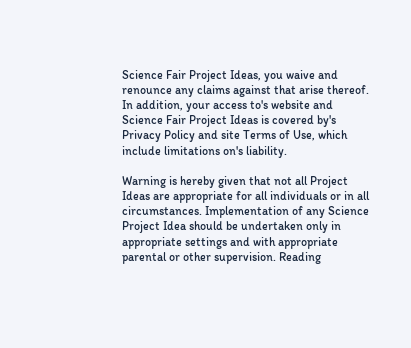Science Fair Project Ideas, you waive and renounce any claims against that arise thereof. In addition, your access to's website and Science Fair Project Ideas is covered by's Privacy Policy and site Terms of Use, which include limitations on's liability.

Warning is hereby given that not all Project Ideas are appropriate for all individuals or in all circumstances. Implementation of any Science Project Idea should be undertaken only in appropriate settings and with appropriate parental or other supervision. Reading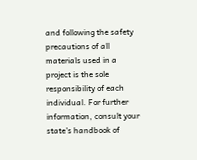and following the safety precautions of all materials used in a project is the sole responsibility of each individual. For further information, consult your state's handbook of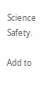Science Safety.

Add to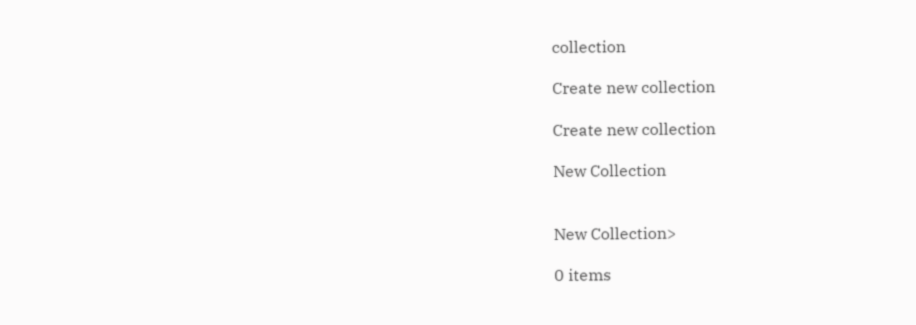collection

Create new collection

Create new collection

New Collection


New Collection>

0 items